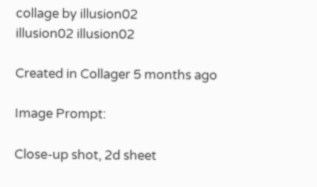collage by illusion02
illusion02 illusion02

Created in Collager 5 months ago

Image Prompt:

Close-up shot, 2d sheet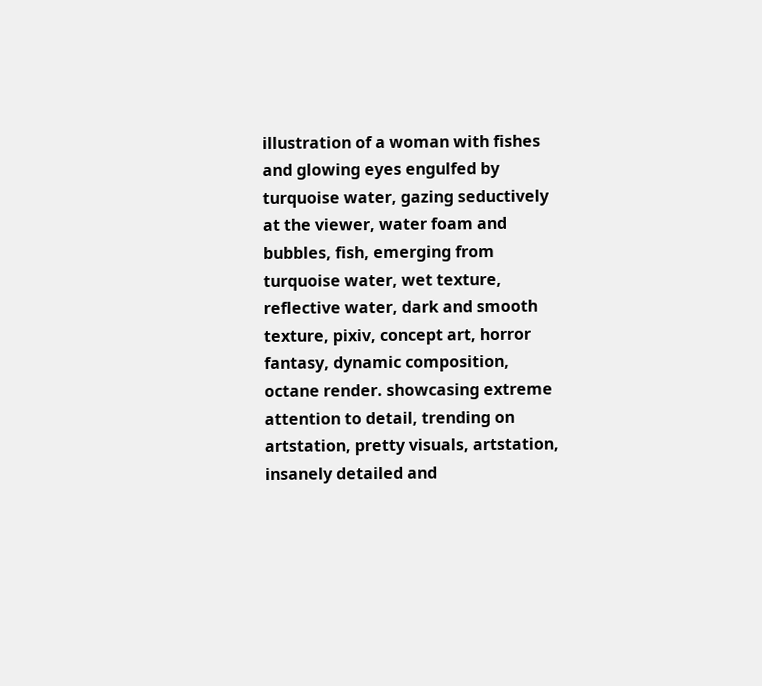illustration of a woman with fishes and glowing eyes engulfed by turquoise water, gazing seductively at the viewer, water foam and bubbles, fish, emerging from turquoise water, wet texture, reflective water, dark and smooth texture, pixiv, concept art, horror fantasy, dynamic composition, octane render. showcasing extreme attention to detail, trending on artstation, pretty visuals, artstation, insanely detailed and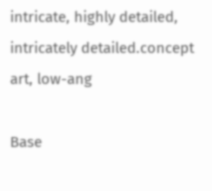intricate, highly detailed, intricately detailed.concept art, low-ang

Base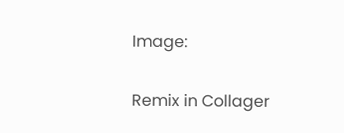Image:

Remix in Collager